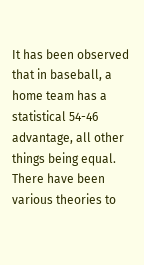It has been observed that in baseball, a home team has a statistical 54-46 advantage, all other things being equal. There have been various theories to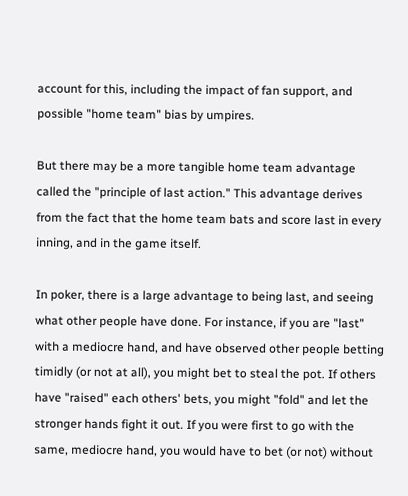account for this, including the impact of fan support, and possible "home team" bias by umpires.

But there may be a more tangible home team advantage called the "principle of last action." This advantage derives from the fact that the home team bats and score last in every inning, and in the game itself.

In poker, there is a large advantage to being last, and seeing what other people have done. For instance, if you are "last" with a mediocre hand, and have observed other people betting timidly (or not at all), you might bet to steal the pot. If others have "raised" each others' bets, you might "fold" and let the stronger hands fight it out. If you were first to go with the same, mediocre hand, you would have to bet (or not) without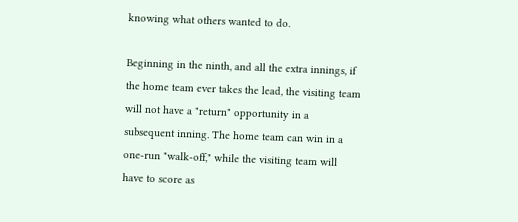knowing what others wanted to do.

Beginning in the ninth, and all the extra innings, if the home team ever takes the lead, the visiting team will not have a "return" opportunity in a subsequent inning. The home team can win in a one-run "walk-off," while the visiting team will have to score as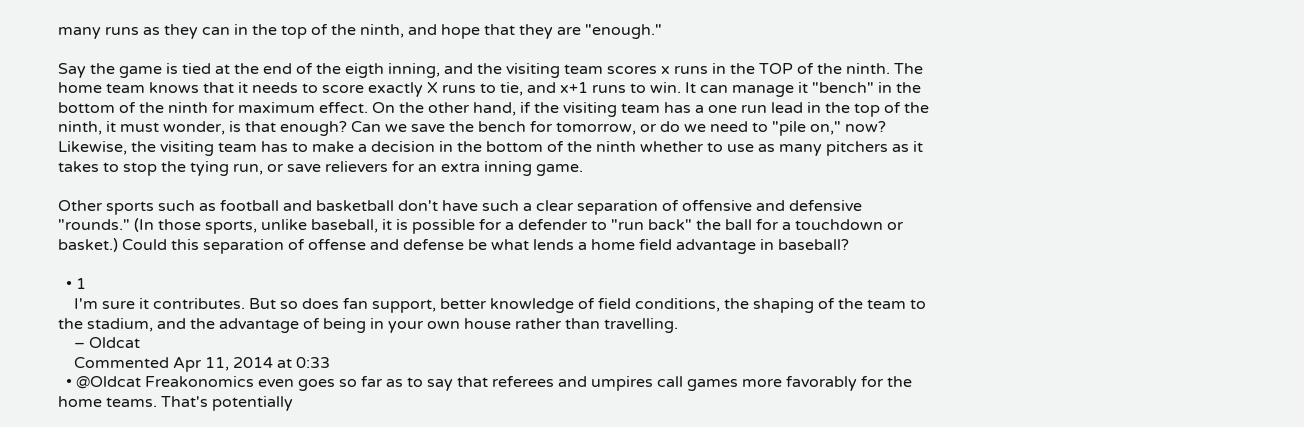many runs as they can in the top of the ninth, and hope that they are "enough."

Say the game is tied at the end of the eigth inning, and the visiting team scores x runs in the TOP of the ninth. The home team knows that it needs to score exactly X runs to tie, and x+1 runs to win. It can manage it "bench" in the bottom of the ninth for maximum effect. On the other hand, if the visiting team has a one run lead in the top of the ninth, it must wonder, is that enough? Can we save the bench for tomorrow, or do we need to "pile on," now? Likewise, the visiting team has to make a decision in the bottom of the ninth whether to use as many pitchers as it takes to stop the tying run, or save relievers for an extra inning game.

Other sports such as football and basketball don't have such a clear separation of offensive and defensive "rounds." (In those sports, unlike baseball, it is possible for a defender to "run back" the ball for a touchdown or basket.) Could this separation of offense and defense be what lends a home field advantage in baseball?

  • 1
    I'm sure it contributes. But so does fan support, better knowledge of field conditions, the shaping of the team to the stadium, and the advantage of being in your own house rather than travelling.
    – Oldcat
    Commented Apr 11, 2014 at 0:33
  • @Oldcat Freakonomics even goes so far as to say that referees and umpires call games more favorably for the home teams. That's potentially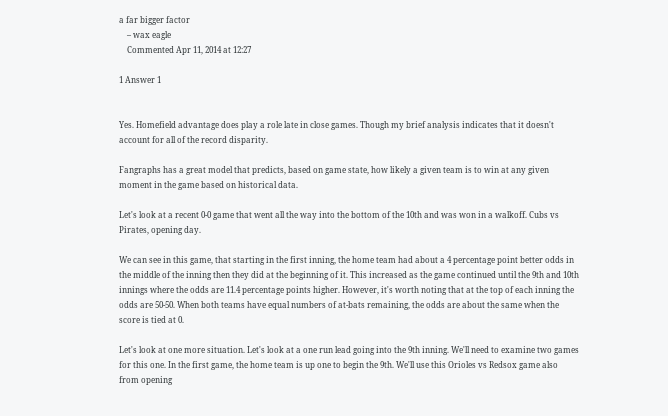a far bigger factor
    – wax eagle
    Commented Apr 11, 2014 at 12:27

1 Answer 1


Yes. Homefield advantage does play a role late in close games. Though my brief analysis indicates that it doesn't account for all of the record disparity.

Fangraphs has a great model that predicts, based on game state, how likely a given team is to win at any given moment in the game based on historical data.

Let's look at a recent 0-0 game that went all the way into the bottom of the 10th and was won in a walkoff. Cubs vs Pirates, opening day.

We can see in this game, that starting in the first inning, the home team had about a 4 percentage point better odds in the middle of the inning then they did at the beginning of it. This increased as the game continued until the 9th and 10th innings where the odds are 11.4 percentage points higher. However, it's worth noting that at the top of each inning the odds are 50-50. When both teams have equal numbers of at-bats remaining, the odds are about the same when the score is tied at 0.

Let's look at one more situation. Let's look at a one run lead going into the 9th inning. We'll need to examine two games for this one. In the first game, the home team is up one to begin the 9th. We'll use this Orioles vs Redsox game also from opening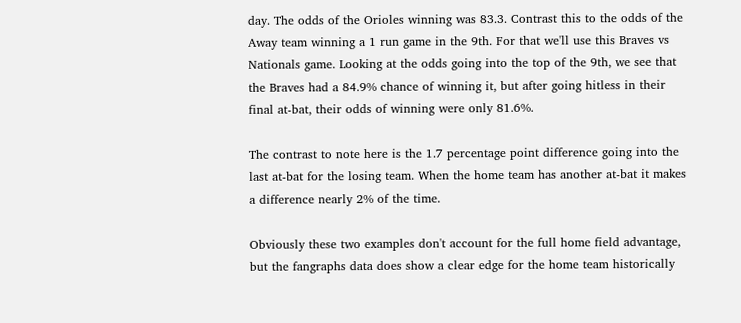day. The odds of the Orioles winning was 83.3. Contrast this to the odds of the Away team winning a 1 run game in the 9th. For that we'll use this Braves vs Nationals game. Looking at the odds going into the top of the 9th, we see that the Braves had a 84.9% chance of winning it, but after going hitless in their final at-bat, their odds of winning were only 81.6%.

The contrast to note here is the 1.7 percentage point difference going into the last at-bat for the losing team. When the home team has another at-bat it makes a difference nearly 2% of the time.

Obviously these two examples don't account for the full home field advantage, but the fangraphs data does show a clear edge for the home team historically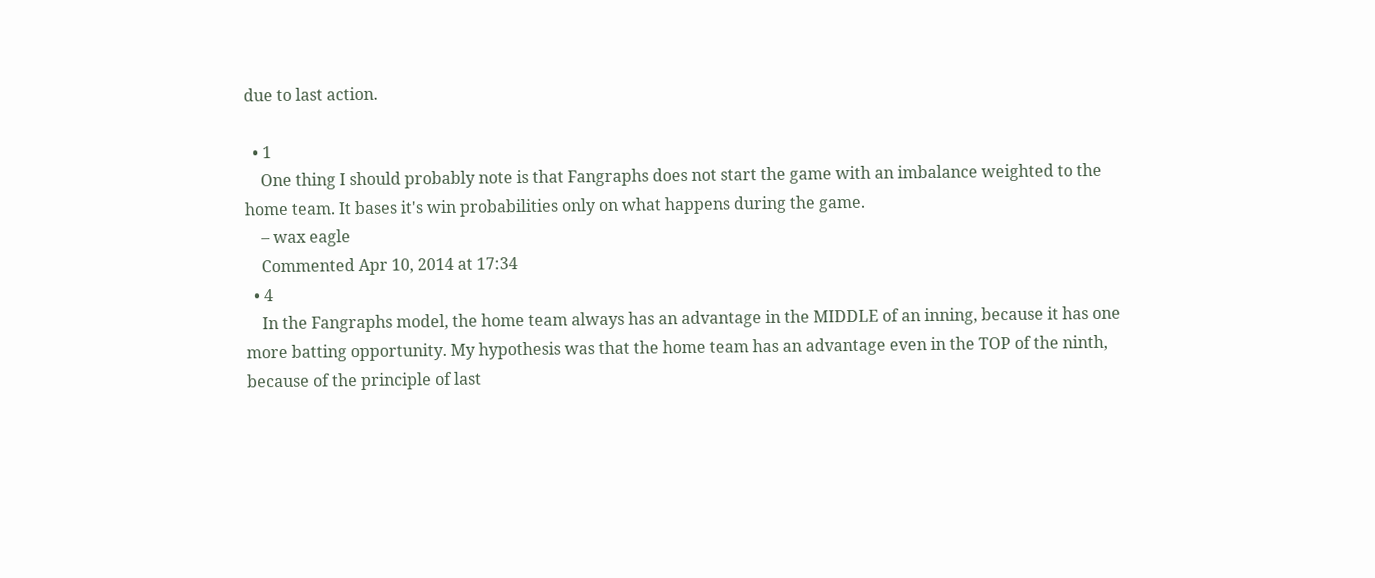due to last action.

  • 1
    One thing I should probably note is that Fangraphs does not start the game with an imbalance weighted to the home team. It bases it's win probabilities only on what happens during the game.
    – wax eagle
    Commented Apr 10, 2014 at 17:34
  • 4
    In the Fangraphs model, the home team always has an advantage in the MIDDLE of an inning, because it has one more batting opportunity. My hypothesis was that the home team has an advantage even in the TOP of the ninth, because of the principle of last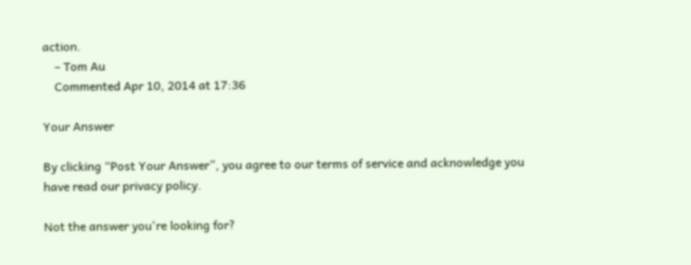action.
    – Tom Au
    Commented Apr 10, 2014 at 17:36

Your Answer

By clicking “Post Your Answer”, you agree to our terms of service and acknowledge you have read our privacy policy.

Not the answer you're looking for?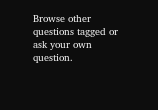Browse other questions tagged or ask your own question.